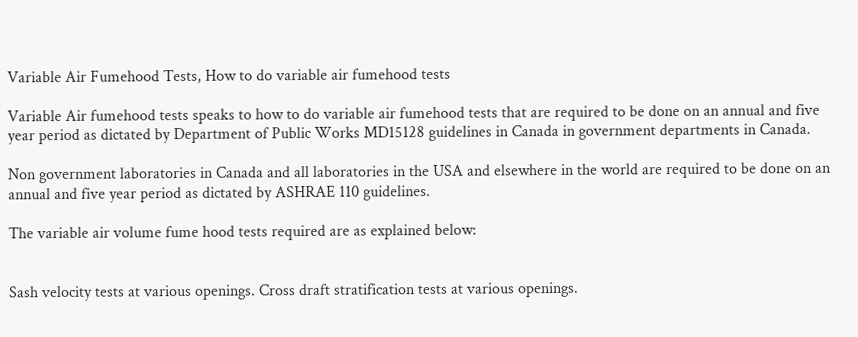Variable Air Fumehood Tests, How to do variable air fumehood tests

Variable Air fumehood tests speaks to how to do variable air fumehood tests that are required to be done on an annual and five year period as dictated by Department of Public Works MD15128 guidelines in Canada in government departments in Canada.

Non government laboratories in Canada and all laboratories in the USA and elsewhere in the world are required to be done on an annual and five year period as dictated by ASHRAE 110 guidelines.

The variable air volume fume hood tests required are as explained below:


Sash velocity tests at various openings. Cross draft stratification tests at various openings.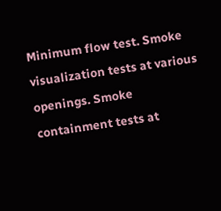Minimum flow test. Smoke visualization tests at various openings. Smoke containment tests at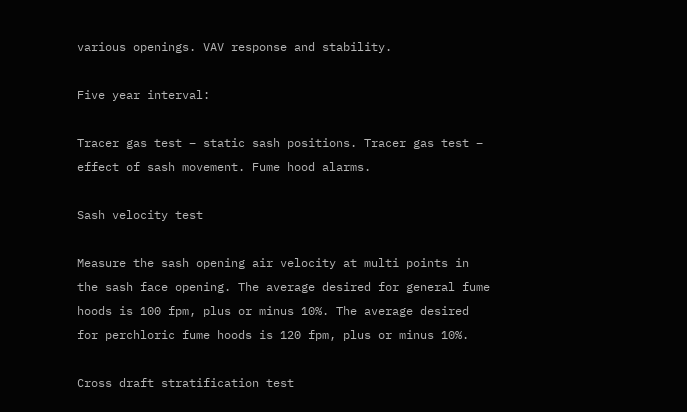various openings. VAV response and stability.

Five year interval:

Tracer gas test – static sash positions. Tracer gas test – effect of sash movement. Fume hood alarms.

Sash velocity test

Measure the sash opening air velocity at multi points in the sash face opening. The average desired for general fume hoods is 100 fpm, plus or minus 10%. The average desired for perchloric fume hoods is 120 fpm, plus or minus 10%.

Cross draft stratification test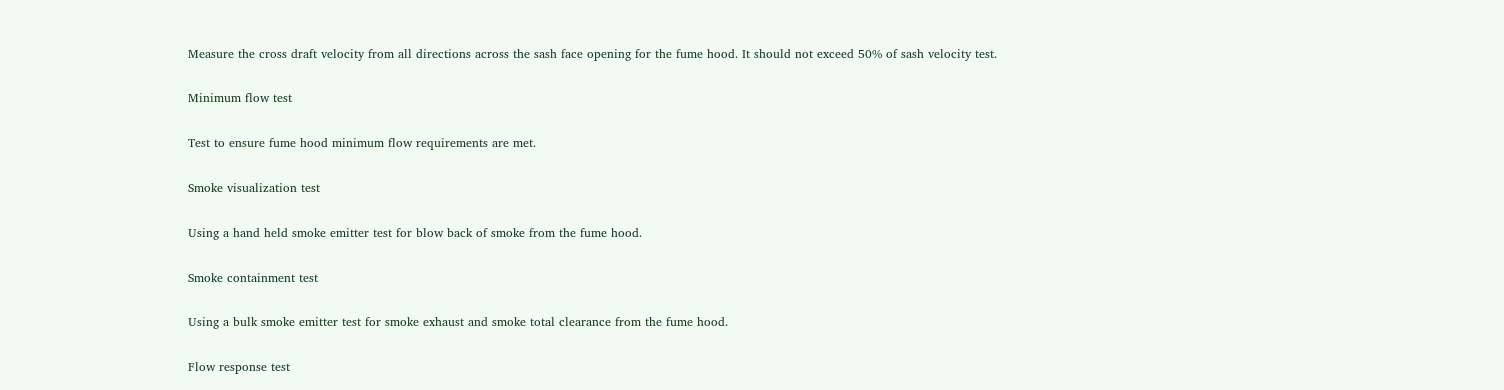Measure the cross draft velocity from all directions across the sash face opening for the fume hood. It should not exceed 50% of sash velocity test.

Minimum flow test

Test to ensure fume hood minimum flow requirements are met.

Smoke visualization test

Using a hand held smoke emitter test for blow back of smoke from the fume hood.

Smoke containment test

Using a bulk smoke emitter test for smoke exhaust and smoke total clearance from the fume hood.

Flow response test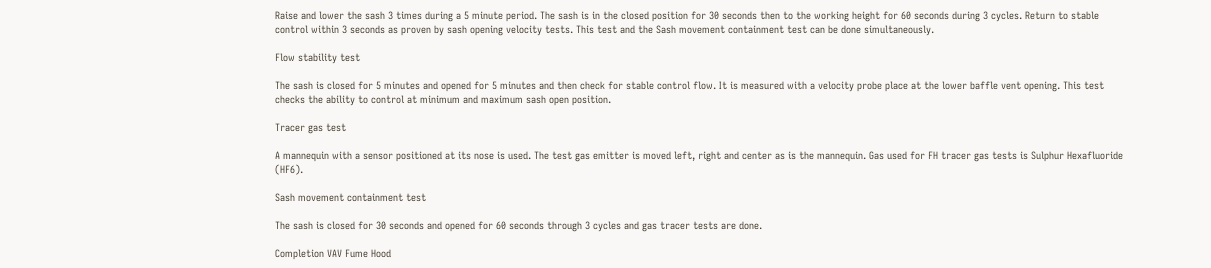Raise and lower the sash 3 times during a 5 minute period. The sash is in the closed position for 30 seconds then to the working height for 60 seconds during 3 cycles. Return to stable control within 3 seconds as proven by sash opening velocity tests. This test and the Sash movement containment test can be done simultaneously.

Flow stability test

The sash is closed for 5 minutes and opened for 5 minutes and then check for stable control flow. It is measured with a velocity probe place at the lower baffle vent opening. This test checks the ability to control at minimum and maximum sash open position.

Tracer gas test

A mannequin with a sensor positioned at its nose is used. The test gas emitter is moved left, right and center as is the mannequin. Gas used for FH tracer gas tests is Sulphur Hexafluoride (HF6).

Sash movement containment test

The sash is closed for 30 seconds and opened for 60 seconds through 3 cycles and gas tracer tests are done.

Completion VAV Fume Hood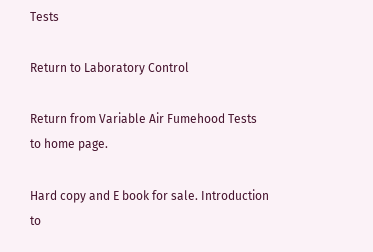Tests

Return to Laboratory Control

Return from Variable Air Fumehood Tests to home page.

Hard copy and E book for sale. Introduction to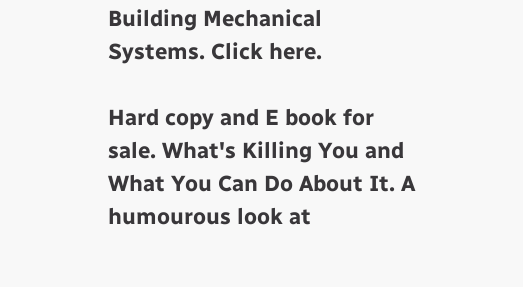Building Mechanical Systems. Click here.

Hard copy and E book for sale. What's Killing You and What You Can Do About It. A humourous look at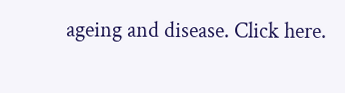ageing and disease. Click here.